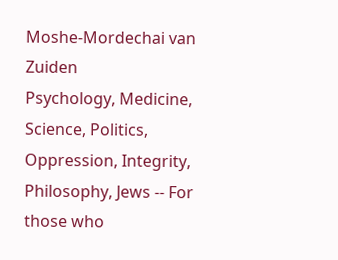Moshe-Mordechai van Zuiden
Psychology, Medicine, Science, Politics, Oppression, Integrity, Philosophy, Jews -- For those who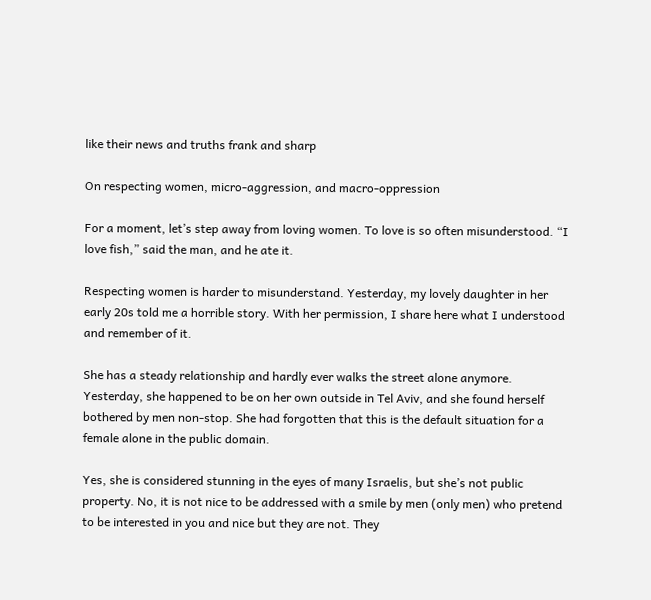like their news and truths frank and sharp

On respecting women, micro-aggression, and macro-oppression

For a moment, let’s step away from loving women. To love is so often misunderstood. “I love fish,” said the man, and he ate it.

Respecting women is harder to misunderstand. Yesterday, my lovely daughter in her early 20s told me a horrible story. With her permission, I share here what I understood and remember of it.

She has a steady relationship and hardly ever walks the street alone anymore. Yesterday, she happened to be on her own outside in Tel Aviv, and she found herself bothered by men non-stop. She had forgotten that this is the default situation for a female alone in the public domain.

Yes, she is considered stunning in the eyes of many Israelis, but she’s not public property. No, it is not nice to be addressed with a smile by men (only men) who pretend to be interested in you and nice but they are not. They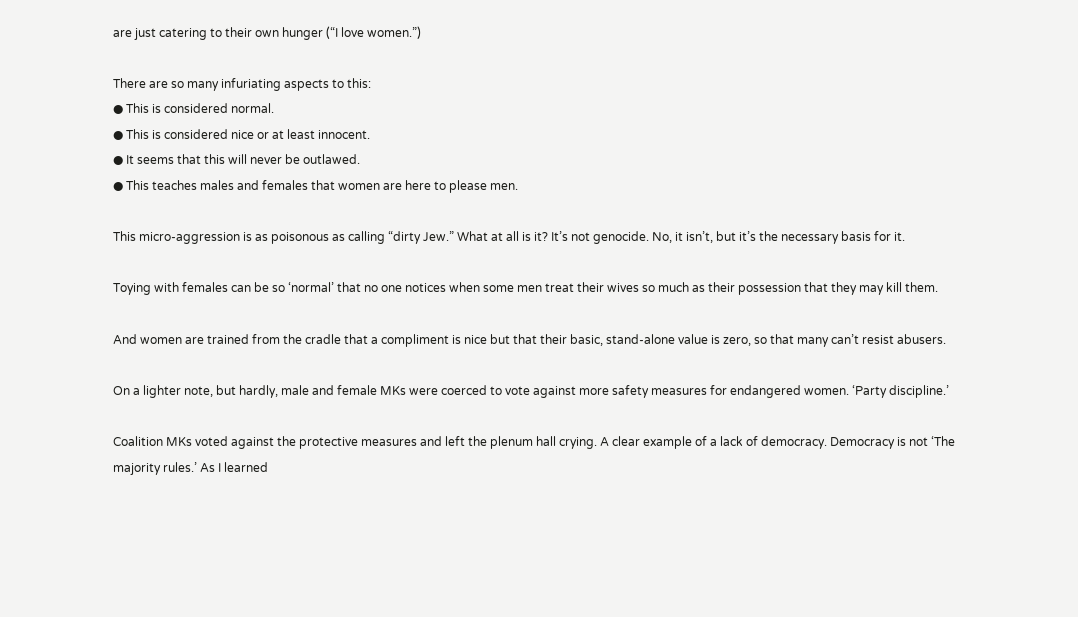are just catering to their own hunger (“I love women.”)

There are so many infuriating aspects to this:
● This is considered normal.
● This is considered nice or at least innocent.
● It seems that this will never be outlawed.
● This teaches males and females that women are here to please men.

This micro-aggression is as poisonous as calling “dirty Jew.” What at all is it? It’s not genocide. No, it isn’t, but it’s the necessary basis for it.

Toying with females can be so ‘normal’ that no one notices when some men treat their wives so much as their possession that they may kill them.

And women are trained from the cradle that a compliment is nice but that their basic, stand-alone value is zero, so that many can’t resist abusers.

On a lighter note, but hardly, male and female MKs were coerced to vote against more safety measures for endangered women. ‘Party discipline.’

Coalition MKs voted against the protective measures and left the plenum hall crying. A clear example of a lack of democracy. Democracy is not ‘The majority rules.’ As I learned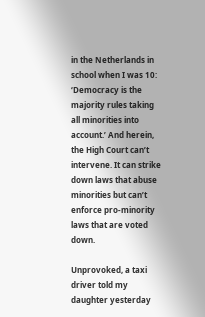in the Netherlands in school when I was 10: ‘Democracy is the majority rules taking all minorities into account.’ And herein, the High Court can’t intervene. It can strike down laws that abuse minorities but can’t enforce pro-minority laws that are voted down.

Unprovoked, a taxi driver told my daughter yesterday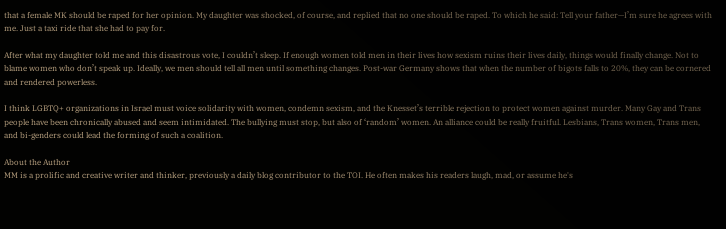that a female MK should be raped for her opinion. My daughter was shocked, of course, and replied that no one should be raped. To which he said: Tell your father—I’m sure he agrees with me. Just a taxi ride that she had to pay for.

After what my daughter told me and this disastrous vote, I couldn’t sleep. If enough women told men in their lives how sexism ruins their lives daily, things would finally change. Not to blame women who don’t speak up. Ideally, we men should tell all men until something changes. Post-war Germany shows that when the number of bigots falls to 20%, they can be cornered and rendered powerless.

I think LGBTQ+ organizations in Israel must voice solidarity with women, condemn sexism, and the Knesset’s terrible rejection to protect women against murder. Many Gay and Trans people have been chronically abused and seem intimidated. The bullying must stop, but also of ‘random’ women. An alliance could be really fruitful. Lesbians, Trans women, Trans men, and bi-genders could lead the forming of such a coalition.

About the Author
MM is a prolific and creative writer and thinker, previously a daily blog contributor to the TOI. He often makes his readers laugh, mad, or assume he's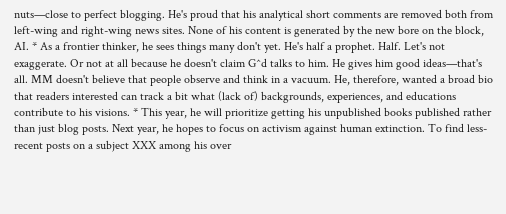nuts—close to perfect blogging. He's proud that his analytical short comments are removed both from left-wing and right-wing news sites. None of his content is generated by the new bore on the block, AI. * As a frontier thinker, he sees things many don't yet. He's half a prophet. Half. Let's not exaggerate. Or not at all because he doesn't claim G^d talks to him. He gives him good ideas—that's all. MM doesn't believe that people observe and think in a vacuum. He, therefore, wanted a broad bio that readers interested can track a bit what (lack of) backgrounds, experiences, and educations contribute to his visions. * This year, he will prioritize getting his unpublished books published rather than just blog posts. Next year, he hopes to focus on activism against human extinction. To find less-recent posts on a subject XXX among his over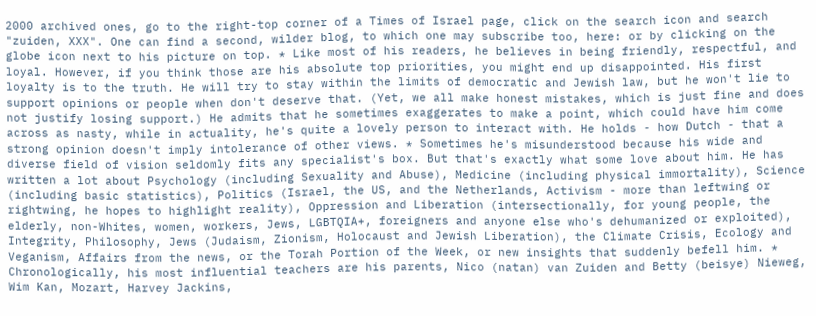2000 archived ones, go to the right-top corner of a Times of Israel page, click on the search icon and search "zuiden, XXX". One can find a second, wilder blog, to which one may subscribe too, here: or by clicking on the globe icon next to his picture on top. * Like most of his readers, he believes in being friendly, respectful, and loyal. However, if you think those are his absolute top priorities, you might end up disappointed. His first loyalty is to the truth. He will try to stay within the limits of democratic and Jewish law, but he won't lie to support opinions or people when don't deserve that. (Yet, we all make honest mistakes, which is just fine and does not justify losing support.) He admits that he sometimes exaggerates to make a point, which could have him come across as nasty, while in actuality, he's quite a lovely person to interact with. He holds - how Dutch - that a strong opinion doesn't imply intolerance of other views. * Sometimes he's misunderstood because his wide and diverse field of vision seldomly fits any specialist's box. But that's exactly what some love about him. He has written a lot about Psychology (including Sexuality and Abuse), Medicine (including physical immortality), Science (including basic statistics), Politics (Israel, the US, and the Netherlands, Activism - more than leftwing or rightwing, he hopes to highlight reality), Oppression and Liberation (intersectionally, for young people, the elderly, non-Whites, women, workers, Jews, LGBTQIA+, foreigners and anyone else who's dehumanized or exploited), Integrity, Philosophy, Jews (Judaism, Zionism, Holocaust and Jewish Liberation), the Climate Crisis, Ecology and Veganism, Affairs from the news, or the Torah Portion of the Week, or new insights that suddenly befell him. * Chronologically, his most influential teachers are his parents, Nico (natan) van Zuiden and Betty (beisye) Nieweg, Wim Kan, Mozart, Harvey Jackins,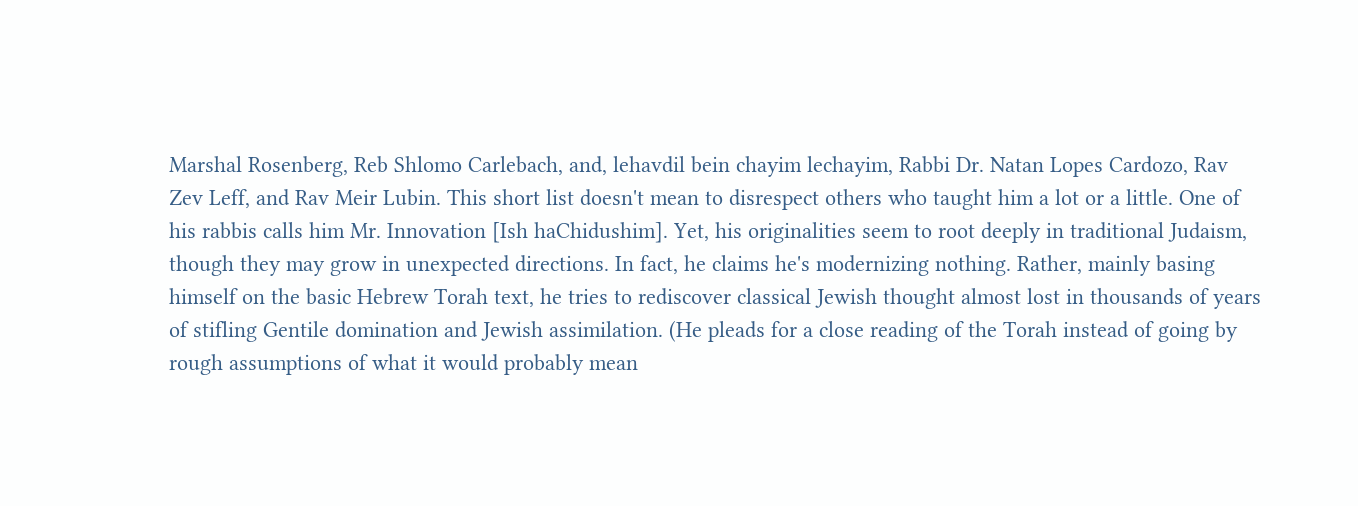Marshal Rosenberg, Reb Shlomo Carlebach, and, lehavdil bein chayim lechayim, Rabbi Dr. Natan Lopes Cardozo, Rav Zev Leff, and Rav Meir Lubin. This short list doesn't mean to disrespect others who taught him a lot or a little. One of his rabbis calls him Mr. Innovation [Ish haChidushim]. Yet, his originalities seem to root deeply in traditional Judaism, though they may grow in unexpected directions. In fact, he claims he's modernizing nothing. Rather, mainly basing himself on the basic Hebrew Torah text, he tries to rediscover classical Jewish thought almost lost in thousands of years of stifling Gentile domination and Jewish assimilation. (He pleads for a close reading of the Torah instead of going by rough assumptions of what it would probably mean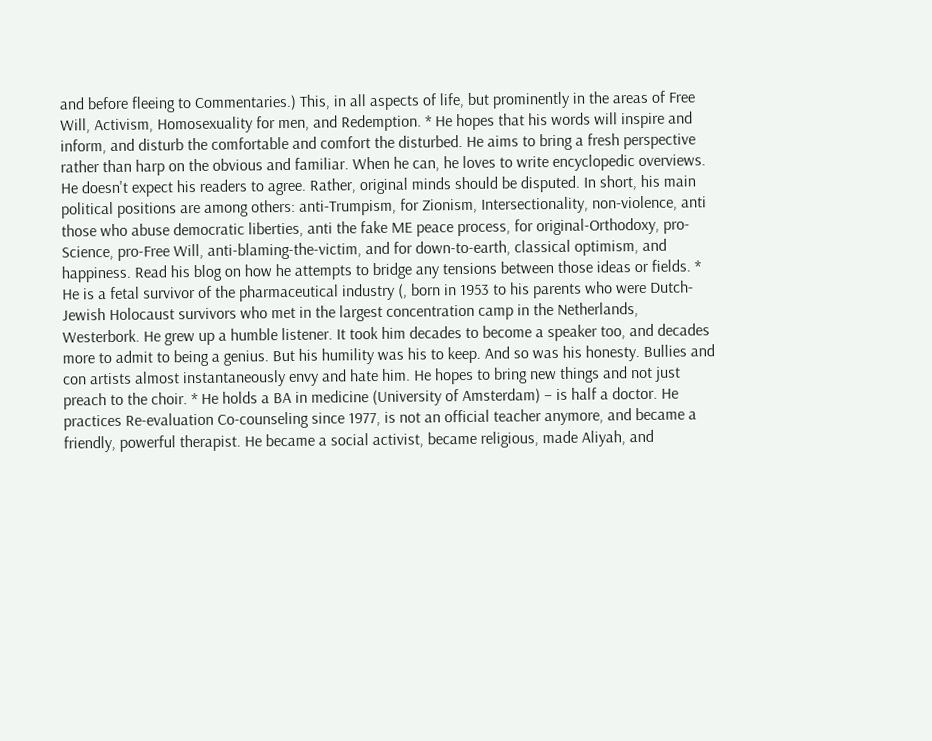and before fleeing to Commentaries.) This, in all aspects of life, but prominently in the areas of Free Will, Activism, Homosexuality for men, and Redemption. * He hopes that his words will inspire and inform, and disturb the comfortable and comfort the disturbed. He aims to bring a fresh perspective rather than harp on the obvious and familiar. When he can, he loves to write encyclopedic overviews. He doesn't expect his readers to agree. Rather, original minds should be disputed. In short, his main political positions are among others: anti-Trumpism, for Zionism, Intersectionality, non-violence, anti those who abuse democratic liberties, anti the fake ME peace process, for original-Orthodoxy, pro-Science, pro-Free Will, anti-blaming-the-victim, and for down-to-earth, classical optimism, and happiness. Read his blog on how he attempts to bridge any tensions between those ideas or fields. * He is a fetal survivor of the pharmaceutical industry (, born in 1953 to his parents who were Dutch-Jewish Holocaust survivors who met in the largest concentration camp in the Netherlands, Westerbork. He grew up a humble listener. It took him decades to become a speaker too, and decades more to admit to being a genius. But his humility was his to keep. And so was his honesty. Bullies and con artists almost instantaneously envy and hate him. He hopes to bring new things and not just preach to the choir. * He holds a BA in medicine (University of Amsterdam) – is half a doctor. He practices Re-evaluation Co-counseling since 1977, is not an official teacher anymore, and became a friendly, powerful therapist. He became a social activist, became religious, made Aliyah, and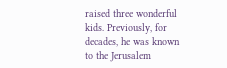raised three wonderful kids. Previously, for decades, he was known to the Jerusalem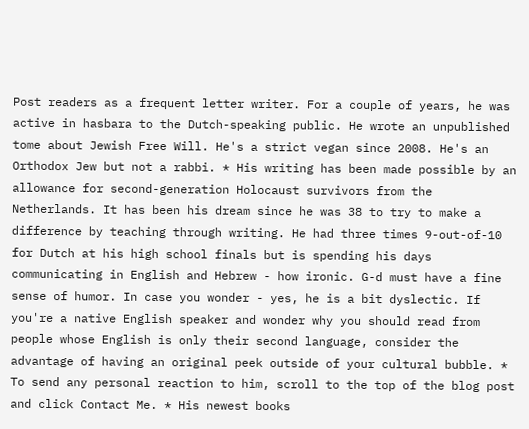Post readers as a frequent letter writer. For a couple of years, he was active in hasbara to the Dutch-speaking public. He wrote an unpublished tome about Jewish Free Will. He's a strict vegan since 2008. He's an Orthodox Jew but not a rabbi. * His writing has been made possible by an allowance for second-generation Holocaust survivors from the Netherlands. It has been his dream since he was 38 to try to make a difference by teaching through writing. He had three times 9-out-of-10 for Dutch at his high school finals but is spending his days communicating in English and Hebrew - how ironic. G-d must have a fine sense of humor. In case you wonder - yes, he is a bit dyslectic. If you're a native English speaker and wonder why you should read from people whose English is only their second language, consider the advantage of having an original peek outside of your cultural bubble. * To send any personal reaction to him, scroll to the top of the blog post and click Contact Me. * His newest books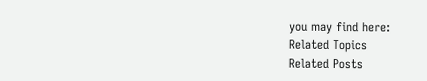you may find here:
Related Topics
Related Posts